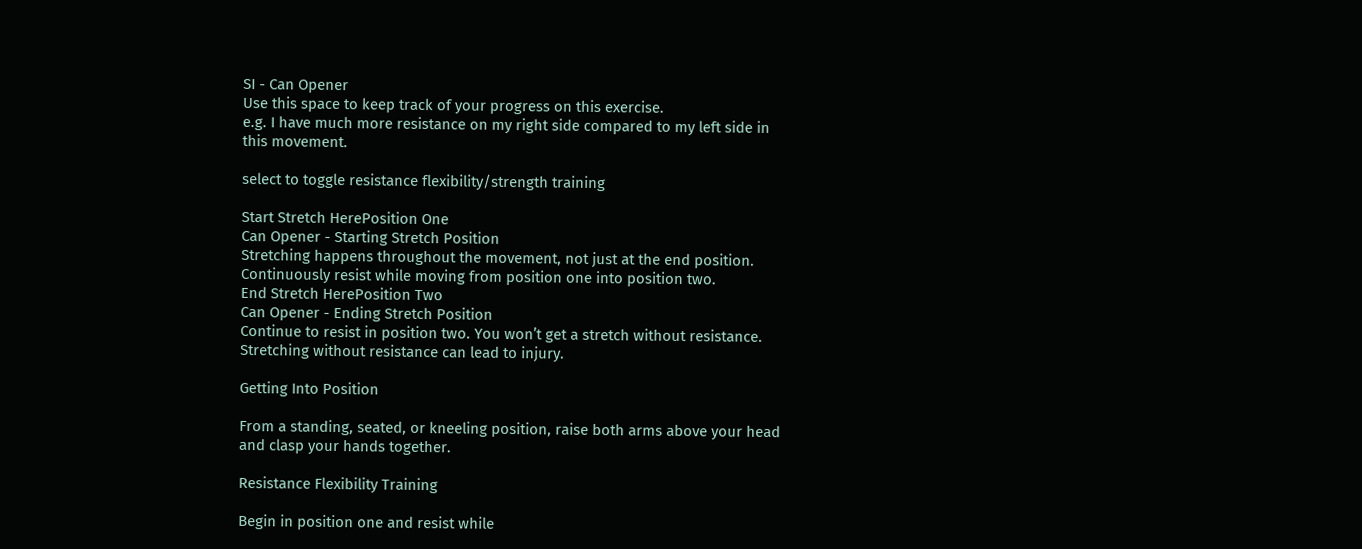SI - Can Opener
Use this space to keep track of your progress on this exercise.
e.g. I have much more resistance on my right side compared to my left side in this movement.

select to toggle resistance flexibility/strength training

Start Stretch HerePosition One
Can Opener - Starting Stretch Position
Stretching happens throughout the movement, not just at the end position.
Continuously resist while moving from position one into position two.
End Stretch HerePosition Two
Can Opener - Ending Stretch Position
Continue to resist in position two. You won’t get a stretch without resistance.
Stretching without resistance can lead to injury.

Getting Into Position

From a standing, seated, or kneeling position, raise both arms above your head and clasp your hands together.

Resistance Flexibility Training

Begin in position one and resist while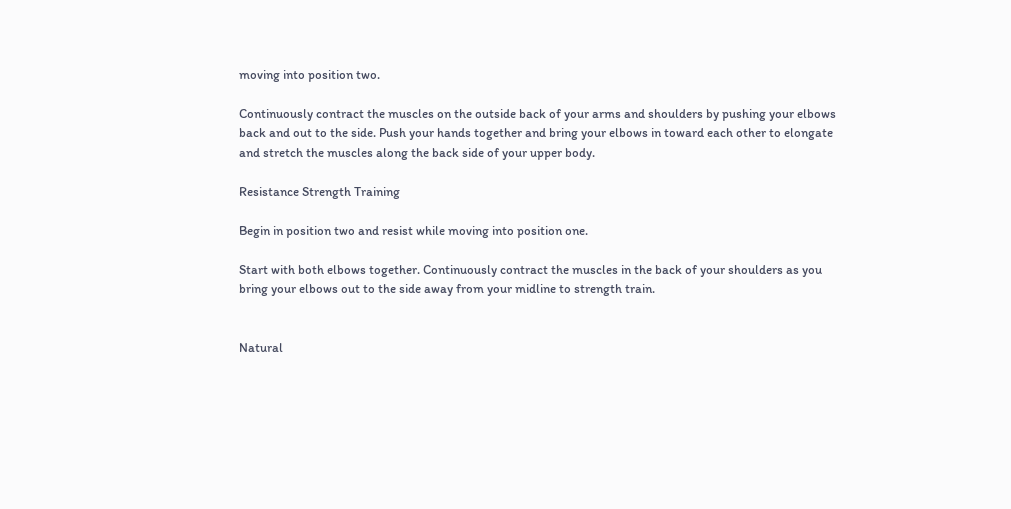moving into position two.

Continuously contract the muscles on the outside back of your arms and shoulders by pushing your elbows back and out to the side. Push your hands together and bring your elbows in toward each other to elongate and stretch the muscles along the back side of your upper body.

Resistance Strength Training

Begin in position two and resist while moving into position one.

Start with both elbows together. Continuously contract the muscles in the back of your shoulders as you bring your elbows out to the side away from your midline to strength train.


Natural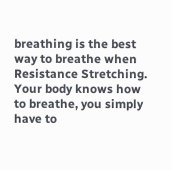breathing is the best way to breathe when Resistance Stretching. Your body knows how to breathe, you simply have to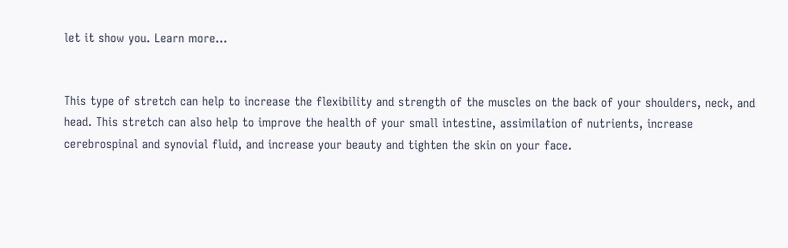let it show you. Learn more...


This type of stretch can help to increase the flexibility and strength of the muscles on the back of your shoulders, neck, and head. This stretch can also help to improve the health of your small intestine, assimilation of nutrients, increase cerebrospinal and synovial fluid, and increase your beauty and tighten the skin on your face.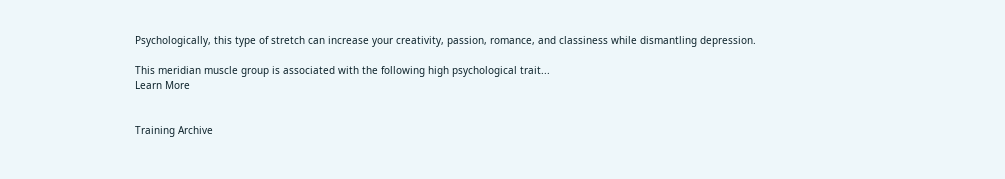Psychologically, this type of stretch can increase your creativity, passion, romance, and classiness while dismantling depression.

This meridian muscle group is associated with the following high psychological trait...
Learn More


Training Archive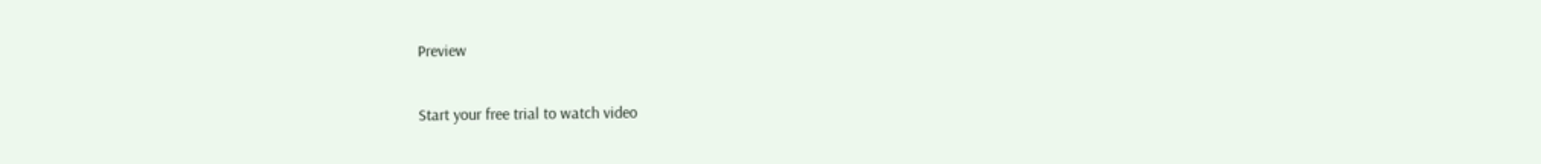Preview

Start your free trial to watch video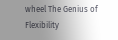wheel The Genius of Flexibility